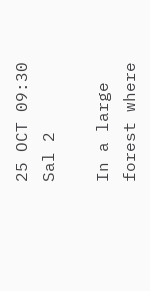25 OCT 09:30 Sal 2

In a large forest where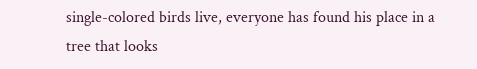single-colored birds live, everyone has found his place in a tree that looks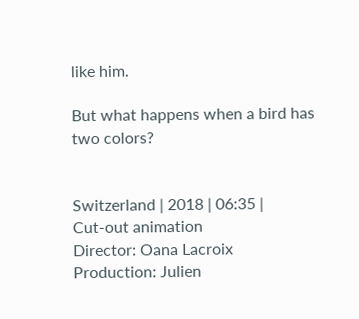like him.

But what happens when a bird has two colors?


Switzerland | 2018 | 06:35 |
Cut-out animation
Director: Oana Lacroix
Production: Julien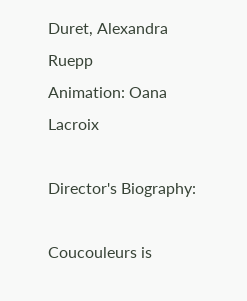Duret, Alexandra Ruepp
Animation: Oana Lacroix

Director's Biography:

Coucouleurs is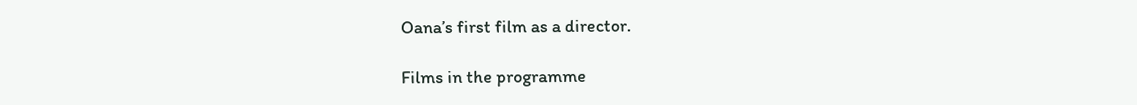Oana’s first film as a director.

Films in the programme